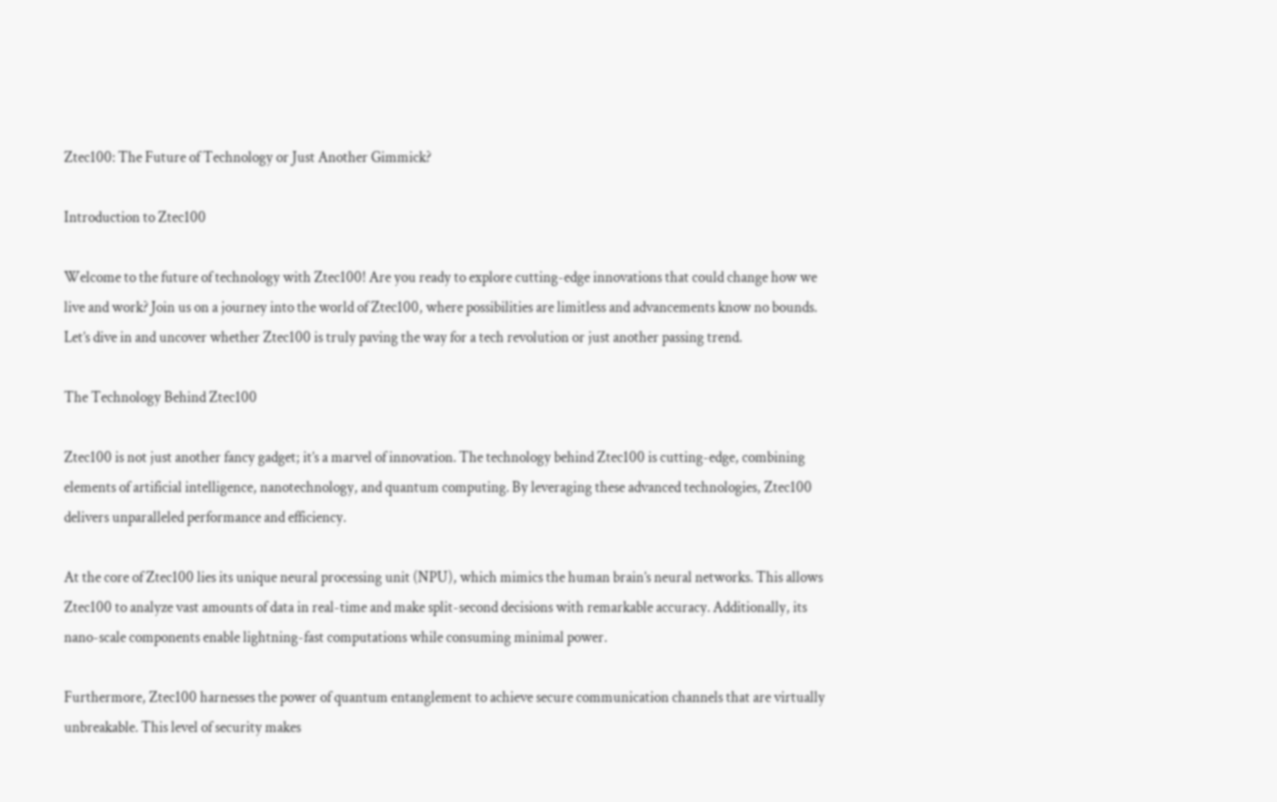Ztec100: The Future of Technology or Just Another Gimmick?

Introduction to Ztec100

Welcome to the future of technology with Ztec100! Are you ready to explore cutting-edge innovations that could change how we live and work? Join us on a journey into the world of Ztec100, where possibilities are limitless and advancements know no bounds. Let’s dive in and uncover whether Ztec100 is truly paving the way for a tech revolution or just another passing trend.

The Technology Behind Ztec100

Ztec100 is not just another fancy gadget; it’s a marvel of innovation. The technology behind Ztec100 is cutting-edge, combining elements of artificial intelligence, nanotechnology, and quantum computing. By leveraging these advanced technologies, Ztec100 delivers unparalleled performance and efficiency.

At the core of Ztec100 lies its unique neural processing unit (NPU), which mimics the human brain’s neural networks. This allows Ztec100 to analyze vast amounts of data in real-time and make split-second decisions with remarkable accuracy. Additionally, its nano-scale components enable lightning-fast computations while consuming minimal power.

Furthermore, Ztec100 harnesses the power of quantum entanglement to achieve secure communication channels that are virtually unbreakable. This level of security makes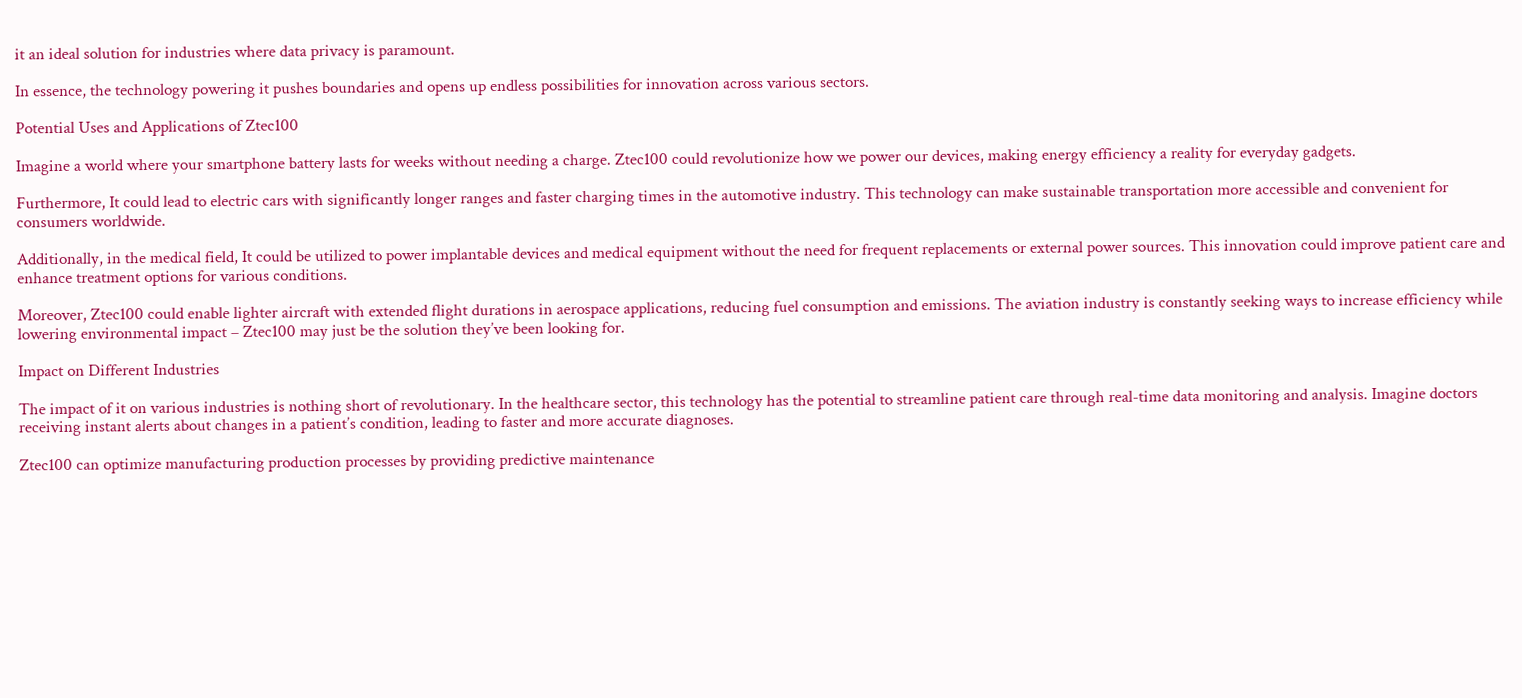it an ideal solution for industries where data privacy is paramount.

In essence, the technology powering it pushes boundaries and opens up endless possibilities for innovation across various sectors.

Potential Uses and Applications of Ztec100

Imagine a world where your smartphone battery lasts for weeks without needing a charge. Ztec100 could revolutionize how we power our devices, making energy efficiency a reality for everyday gadgets.

Furthermore, It could lead to electric cars with significantly longer ranges and faster charging times in the automotive industry. This technology can make sustainable transportation more accessible and convenient for consumers worldwide.

Additionally, in the medical field, It could be utilized to power implantable devices and medical equipment without the need for frequent replacements or external power sources. This innovation could improve patient care and enhance treatment options for various conditions.

Moreover, Ztec100 could enable lighter aircraft with extended flight durations in aerospace applications, reducing fuel consumption and emissions. The aviation industry is constantly seeking ways to increase efficiency while lowering environmental impact – Ztec100 may just be the solution they’ve been looking for.

Impact on Different Industries

The impact of it on various industries is nothing short of revolutionary. In the healthcare sector, this technology has the potential to streamline patient care through real-time data monitoring and analysis. Imagine doctors receiving instant alerts about changes in a patient’s condition, leading to faster and more accurate diagnoses.

Ztec100 can optimize manufacturing production processes by providing predictive maintenance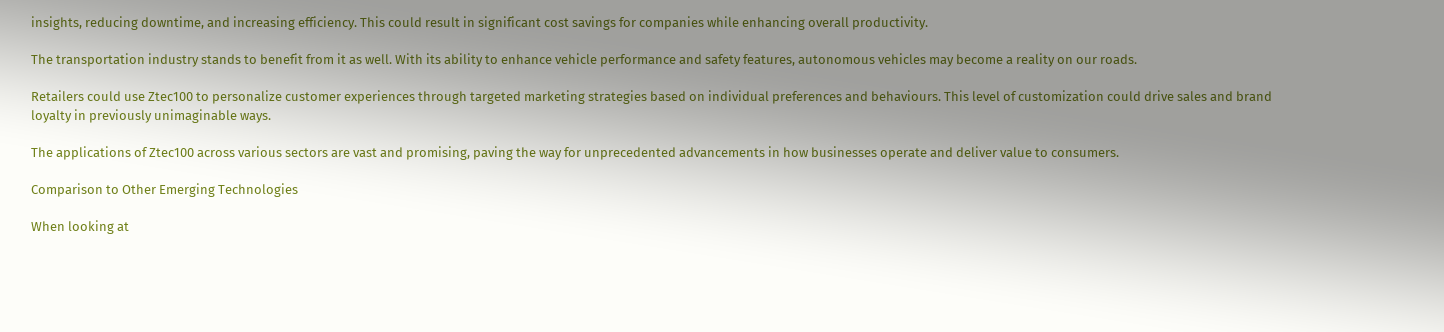insights, reducing downtime, and increasing efficiency. This could result in significant cost savings for companies while enhancing overall productivity.

The transportation industry stands to benefit from it as well. With its ability to enhance vehicle performance and safety features, autonomous vehicles may become a reality on our roads.

Retailers could use Ztec100 to personalize customer experiences through targeted marketing strategies based on individual preferences and behaviours. This level of customization could drive sales and brand loyalty in previously unimaginable ways.

The applications of Ztec100 across various sectors are vast and promising, paving the way for unprecedented advancements in how businesses operate and deliver value to consumers.

Comparison to Other Emerging Technologies

When looking at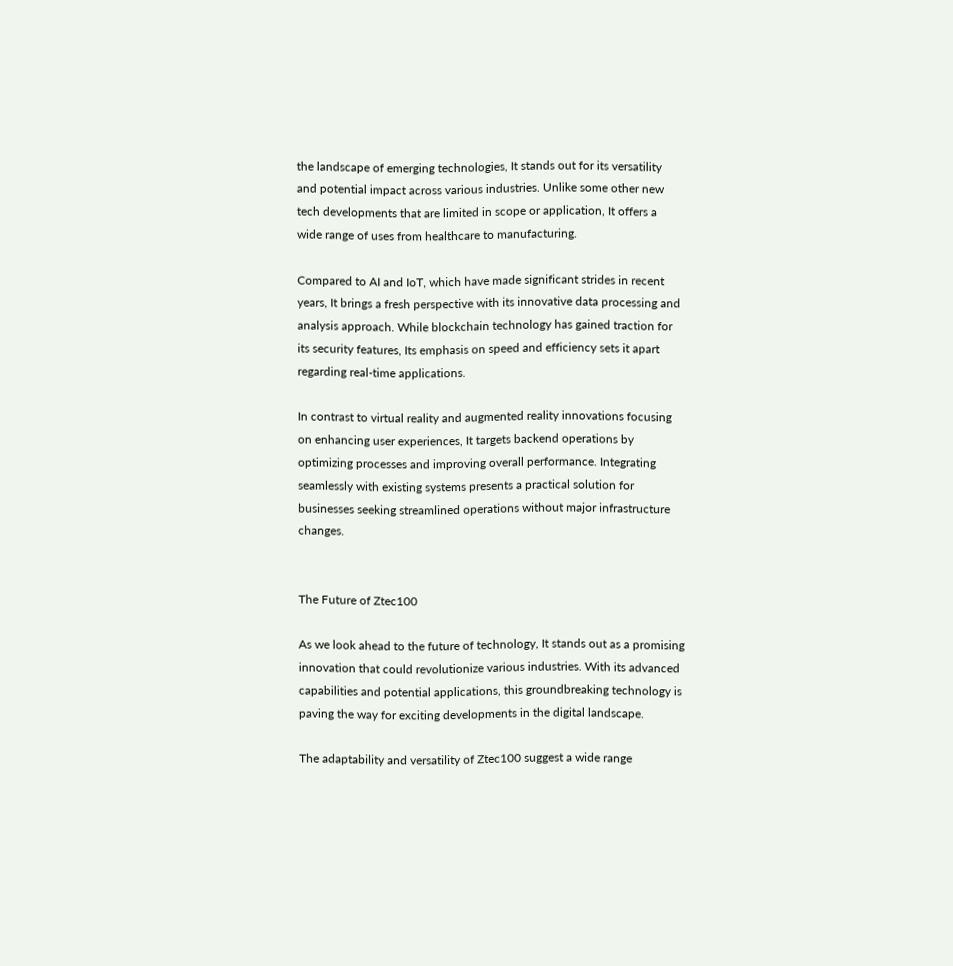the landscape of emerging technologies, It stands out for its versatility and potential impact across various industries. Unlike some other new tech developments that are limited in scope or application, It offers a wide range of uses from healthcare to manufacturing.

Compared to AI and IoT, which have made significant strides in recent years, It brings a fresh perspective with its innovative data processing and analysis approach. While blockchain technology has gained traction for its security features, Its emphasis on speed and efficiency sets it apart regarding real-time applications.

In contrast to virtual reality and augmented reality innovations focusing on enhancing user experiences, It targets backend operations by optimizing processes and improving overall performance. Integrating seamlessly with existing systems presents a practical solution for businesses seeking streamlined operations without major infrastructure changes.


The Future of Ztec100

As we look ahead to the future of technology, It stands out as a promising innovation that could revolutionize various industries. With its advanced capabilities and potential applications, this groundbreaking technology is paving the way for exciting developments in the digital landscape.

The adaptability and versatility of Ztec100 suggest a wide range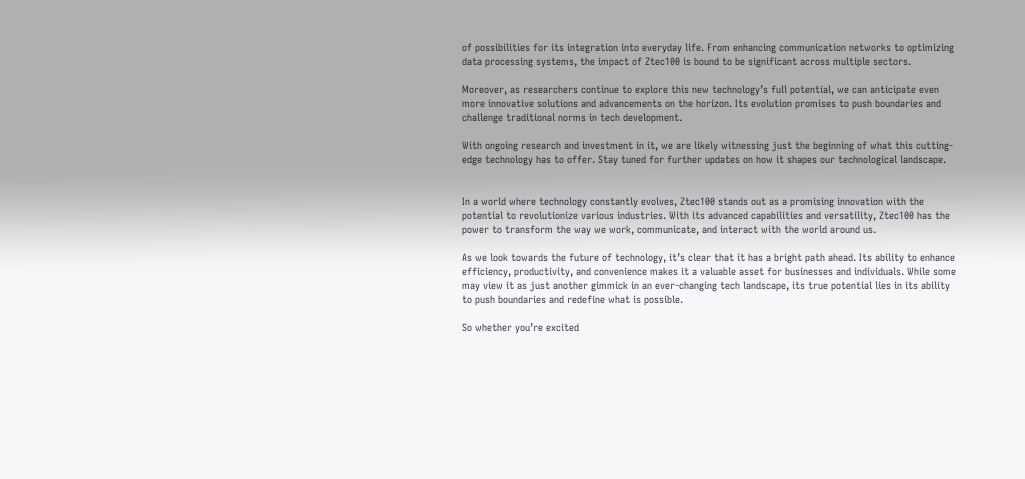of possibilities for its integration into everyday life. From enhancing communication networks to optimizing data processing systems, the impact of Ztec100 is bound to be significant across multiple sectors.

Moreover, as researchers continue to explore this new technology’s full potential, we can anticipate even more innovative solutions and advancements on the horizon. Its evolution promises to push boundaries and challenge traditional norms in tech development.

With ongoing research and investment in it, we are likely witnessing just the beginning of what this cutting-edge technology has to offer. Stay tuned for further updates on how it shapes our technological landscape.


In a world where technology constantly evolves, Ztec100 stands out as a promising innovation with the potential to revolutionize various industries. With its advanced capabilities and versatility, Ztec100 has the power to transform the way we work, communicate, and interact with the world around us.

As we look towards the future of technology, it’s clear that it has a bright path ahead. Its ability to enhance efficiency, productivity, and convenience makes it a valuable asset for businesses and individuals. While some may view it as just another gimmick in an ever-changing tech landscape, its true potential lies in its ability to push boundaries and redefine what is possible.

So whether you’re excited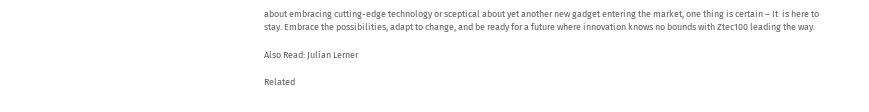about embracing cutting-edge technology or sceptical about yet another new gadget entering the market, one thing is certain – It  is here to stay. Embrace the possibilities, adapt to change, and be ready for a future where innovation knows no bounds with Ztec100 leading the way.

Also Read: Julian Lerner

Related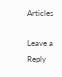Articles

Leave a Reply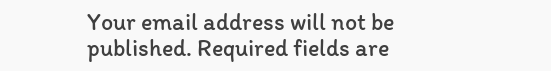Your email address will not be published. Required fields are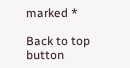marked *

Back to top button